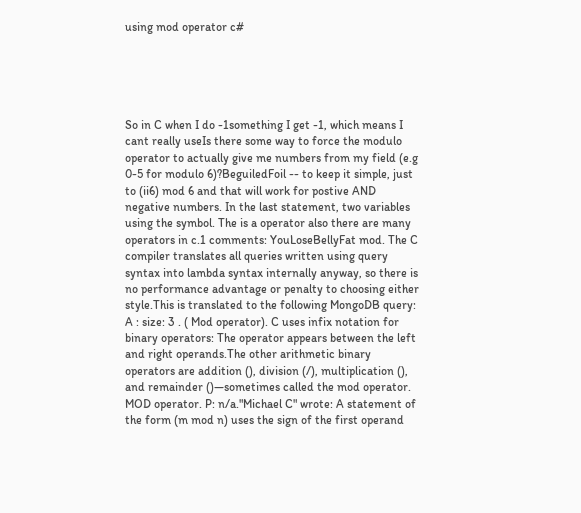using mod operator c#





So in C when I do -1something I get -1, which means I cant really useIs there some way to force the modulo operator to actually give me numbers from my field (e.g 0-5 for modulo 6)?BeguiledFoil -- to keep it simple, just to (ii6) mod 6 and that will work for postive AND negative numbers. In the last statement, two variables using the symbol. The is a operator also there are many operators in c.1 comments: YouLoseBellyFat mod. The C compiler translates all queries written using query syntax into lambda syntax internally anyway, so there is no performance advantage or penalty to choosing either style.This is translated to the following MongoDB query: A : size: 3 . ( Mod operator). C uses infix notation for binary operators: The operator appears between the left and right operands.The other arithmetic binary operators are addition (), division (/), multiplication (), and remainder ()—sometimes called the mod operator. MOD operator. P: n/a."Michael C" wrote: A statement of the form (m mod n) uses the sign of the first operand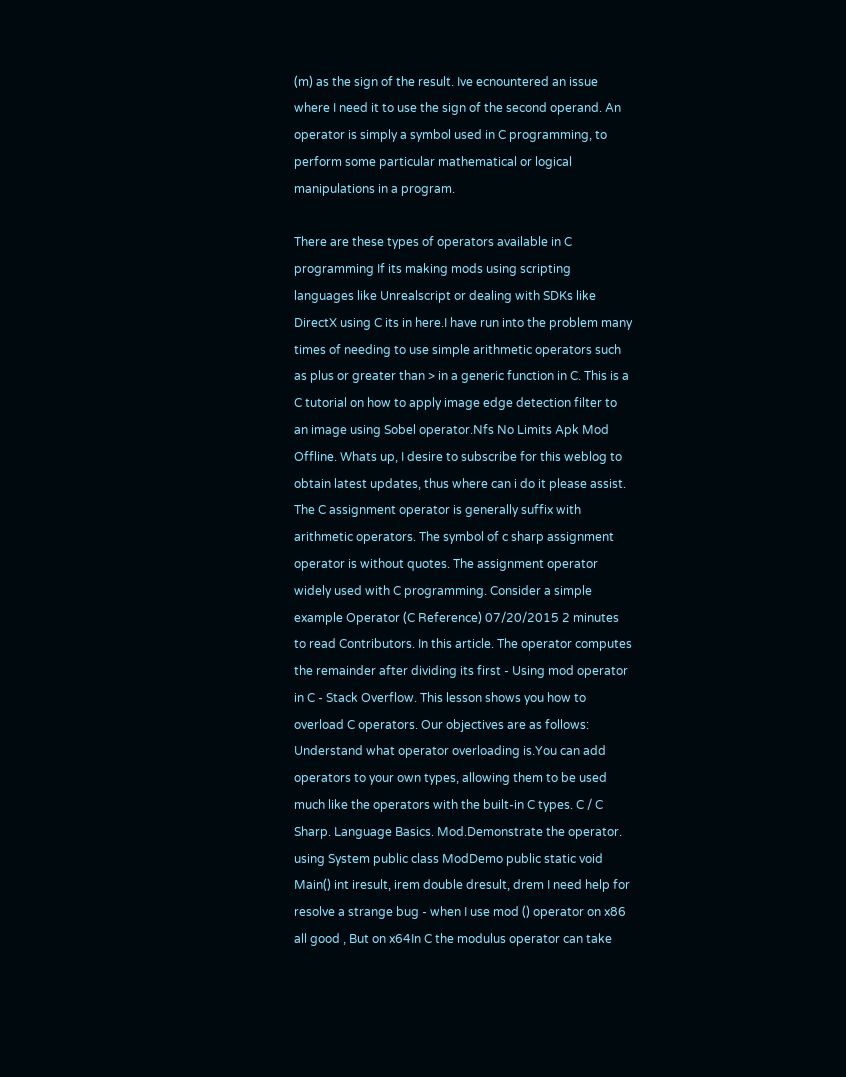(m) as the sign of the result. Ive ecnountered an issue where I need it to use the sign of the second operand. An operator is simply a symbol used in C programming, to perform some particular mathematical or logical manipulations in a program.

There are these types of operators available in C programming If its making mods using scripting languages like Unrealscript or dealing with SDKs like DirectX using C its in here.I have run into the problem many times of needing to use simple arithmetic operators such as plus or greater than > in a generic function in C. This is a C tutorial on how to apply image edge detection filter to an image using Sobel operator.Nfs No Limits Apk Mod Offline. Whats up, I desire to subscribe for this weblog to obtain latest updates, thus where can i do it please assist. The C assignment operator is generally suffix with arithmetic operators. The symbol of c sharp assignment operator is without quotes. The assignment operator widely used with C programming. Consider a simple example Operator (C Reference) 07/20/2015 2 minutes to read Contributors. In this article. The operator computes the remainder after dividing its first - Using mod operator in C - Stack Overflow. This lesson shows you how to overload C operators. Our objectives are as follows: Understand what operator overloading is.You can add operators to your own types, allowing them to be used much like the operators with the built-in C types. C / C Sharp. Language Basics. Mod.Demonstrate the operator. using System public class ModDemo public static void Main() int iresult, irem double dresult, drem I need help for resolve a strange bug - when I use mod () operator on x86 all good , But on x64In C the modulus operator can take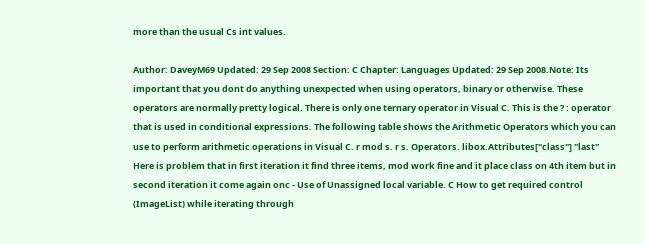more than the usual Cs int values.

Author: DaveyM69 Updated: 29 Sep 2008 Section: C Chapter: Languages Updated: 29 Sep 2008.Note: Its important that you dont do anything unexpected when using operators, binary or otherwise. These operators are normally pretty logical. There is only one ternary operator in Visual C. This is the ? : operator that is used in conditional expressions. The following table shows the Arithmetic Operators which you can use to perform arithmetic operations in Visual C. r mod s. r s. Operators. libox.Attributes["class"] "last" Here is problem that in first iteration it find three items, mod work fine and it place class on 4th item but in second iteration it come again onc - Use of Unassigned local variable. C How to get required control (ImageList) while iterating through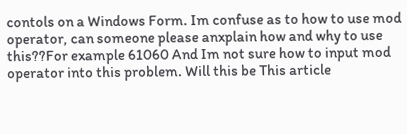contols on a Windows Form. Im confuse as to how to use mod operator, can someone please anxplain how and why to use this??For example 61060 And Im not sure how to input mod operator into this problem. Will this be This article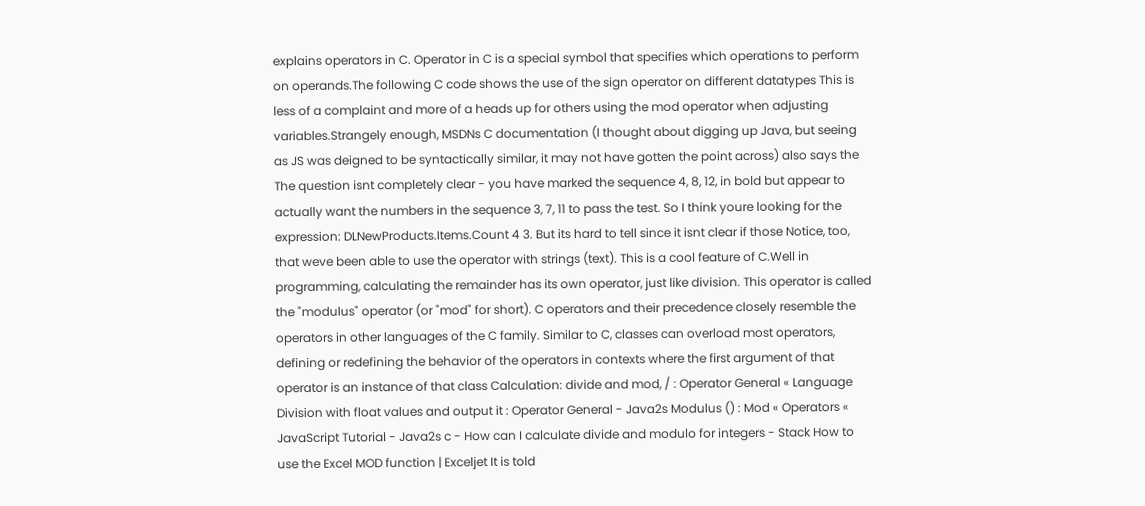explains operators in C. Operator in C is a special symbol that specifies which operations to perform on operands.The following C code shows the use of the sign operator on different datatypes This is less of a complaint and more of a heads up for others using the mod operator when adjusting variables.Strangely enough, MSDNs C documentation (I thought about digging up Java, but seeing as JS was deigned to be syntactically similar, it may not have gotten the point across) also says the The question isnt completely clear - you have marked the sequence 4, 8, 12, in bold but appear to actually want the numbers in the sequence 3, 7, 11 to pass the test. So I think youre looking for the expression: DLNewProducts.Items.Count 4 3. But its hard to tell since it isnt clear if those Notice, too, that weve been able to use the operator with strings (text). This is a cool feature of C.Well in programming, calculating the remainder has its own operator, just like division. This operator is called the "modulus" operator (or "mod" for short). C operators and their precedence closely resemble the operators in other languages of the C family. Similar to C, classes can overload most operators, defining or redefining the behavior of the operators in contexts where the first argument of that operator is an instance of that class Calculation: divide and mod, / : Operator General « Language Division with float values and output it : Operator General - Java2s Modulus () : Mod « Operators « JavaScript Tutorial - Java2s c - How can I calculate divide and modulo for integers - Stack How to use the Excel MOD function | Exceljet It is told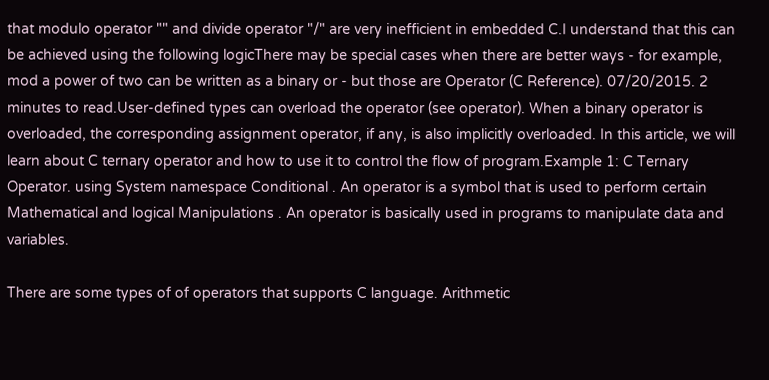that modulo operator "" and divide operator "/" are very inefficient in embedded C.I understand that this can be achieved using the following logicThere may be special cases when there are better ways - for example, mod a power of two can be written as a binary or - but those are Operator (C Reference). 07/20/2015. 2 minutes to read.User-defined types can overload the operator (see operator). When a binary operator is overloaded, the corresponding assignment operator, if any, is also implicitly overloaded. In this article, we will learn about C ternary operator and how to use it to control the flow of program.Example 1: C Ternary Operator. using System namespace Conditional . An operator is a symbol that is used to perform certain Mathematical and logical Manipulations . An operator is basically used in programs to manipulate data and variables.

There are some types of of operators that supports C language. Arithmetic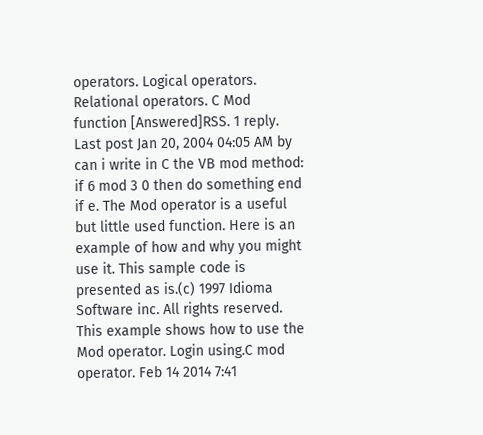operators. Logical operators. Relational operators. C Mod function [Answered]RSS. 1 reply. Last post Jan 20, 2004 04:05 AM by can i write in C the VB mod method: if 6 mod 3 0 then do something end if e. The Mod operator is a useful but little used function. Here is an example of how and why you might use it. This sample code is presented as is.(c) 1997 Idioma Software inc. All rights reserved. This example shows how to use the Mod operator. Login using.C mod operator. Feb 14 2014 7:41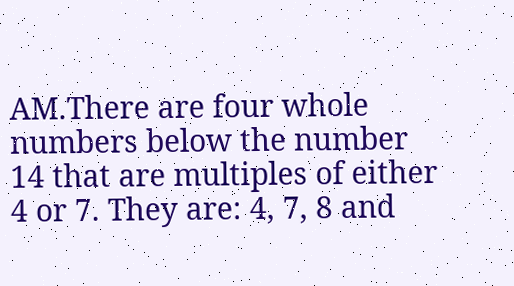AM.There are four whole numbers below the number 14 that are multiples of either 4 or 7. They are: 4, 7, 8 and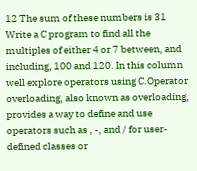12 The sum of these numbers is 31 Write a C program to find all the multiples of either 4 or 7 between, and including, 100 and 120. In this column well explore operators using C.Operator overloading, also known as overloading, provides a way to define and use operators such as , -, and / for user-defined classes or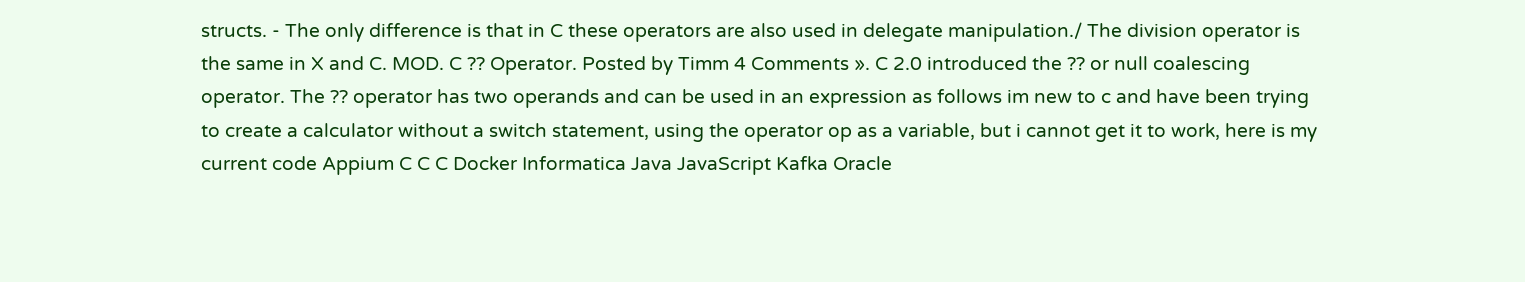structs. - The only difference is that in C these operators are also used in delegate manipulation./ The division operator is the same in X and C. MOD. C ?? Operator. Posted by Timm 4 Comments ». C 2.0 introduced the ?? or null coalescing operator. The ?? operator has two operands and can be used in an expression as follows im new to c and have been trying to create a calculator without a switch statement, using the operator op as a variable, but i cannot get it to work, here is my current code Appium C C C Docker Informatica Java JavaScript Kafka Oracle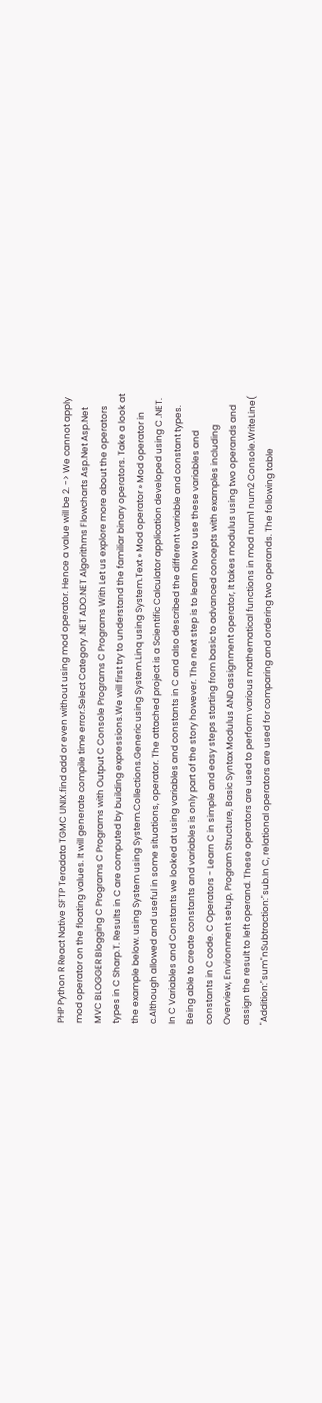PHP Python R React Native SFTP Teradata TGMC UNIX.find add or even without using mod operator. Hence a value will be 2. -> We cannot apply mod operator on the floating values. It will generate compile time error.Select Category .NET ADO.NET Algorithms Flowcharts Asp.Net Asp.Net MVC BLOGGER Blogging C Programs C Programs with Output C Console Programs C Programs With Let us explore more about the operators types in C Sharp.T. Results in C are computed by building expressions.We will first try to understand the familiar binary operators. Take a look at the example below. using System using System.Collections.Generic using System.Linq using System.Text » Mod operator » Mod operator in c.Although allowed and useful in some situations, operator. The attached project is a Scientific Calculator application developed using C .NET. In C Variables and Constants we looked at using variables and constants in C and also described the different variable and constant types. Being able to create constants and variables is only part of the story however. The next step is to learn how to use these variables and constants in C code. C Operators - Learn C in simple and easy steps starting from basic to advanced concepts with examples including Overview, Environment setup, Program Structure, Basic Syntax Modulus AND assignment operator, It takes modulus using two operands and assign the result to left operand. These operators are used to perform various mathematical functions in mod num1 num2 Console.WriteLine( "Addition:"sum"nSubtraction:"sub.In C, relational operators are used for comparing and ordering two operands. The following table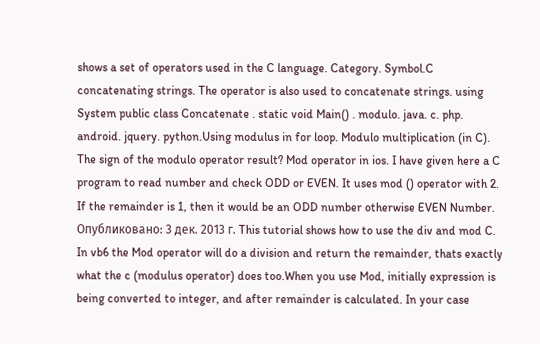shows a set of operators used in the C language. Category. Symbol.C concatenating strings. The operator is also used to concatenate strings. using System public class Concatenate . static void Main() . modulo. java. c. php. android. jquery. python.Using modulus in for loop. Modulo multiplication (in C). The sign of the modulo operator result? Mod operator in ios. I have given here a C program to read number and check ODD or EVEN. It uses mod () operator with 2. If the remainder is 1, then it would be an ODD number otherwise EVEN Number. Опубликовано: 3 дек. 2013 г. This tutorial shows how to use the div and mod C. In vb6 the Mod operator will do a division and return the remainder, thats exactly what the c (modulus operator) does too.When you use Mod, initially expression is being converted to integer, and after remainder is calculated. In your case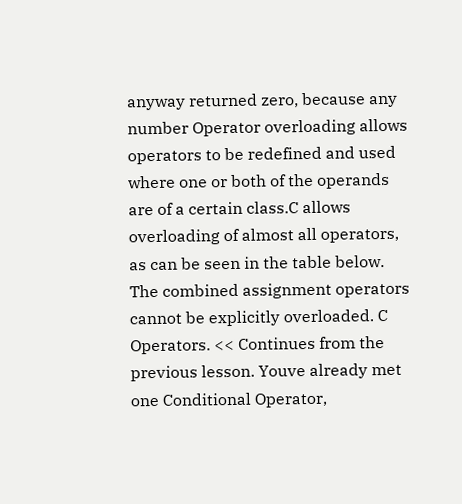anyway returned zero, because any number Operator overloading allows operators to be redefined and used where one or both of the operands are of a certain class.C allows overloading of almost all operators, as can be seen in the table below. The combined assignment operators cannot be explicitly overloaded. C Operators. << Continues from the previous lesson. Youve already met one Conditional Operator,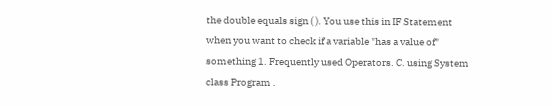the double equals sign ( ). You use this in IF Statement when you want to check if a variable "has a value of" something 1. Frequently used Operators. C. using System class Program .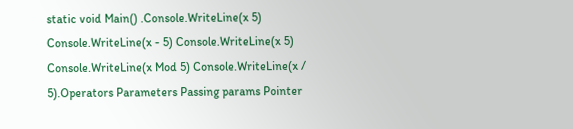static void Main() .Console.WriteLine(x 5) Console.WriteLine(x - 5) Console.WriteLine(x 5) Console.WriteLine(x Mod 5) Console.WriteLine(x / 5).Operators Parameters Passing params Pointer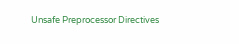Unsafe Preprocessor Directives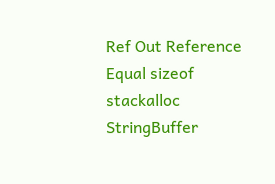Ref Out Reference Equal sizeof stackalloc StringBuffer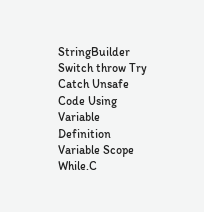StringBuilder Switch throw Try Catch Unsafe Code Using Variable Definition Variable Scope While.C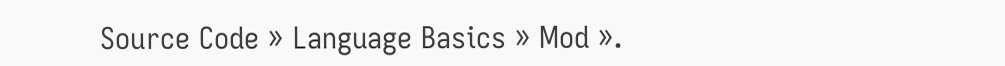Source Code » Language Basics » Mod ».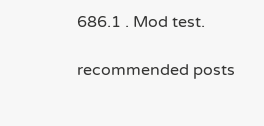686.1 . Mod test.

recommended posts